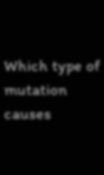Which type of mutation causes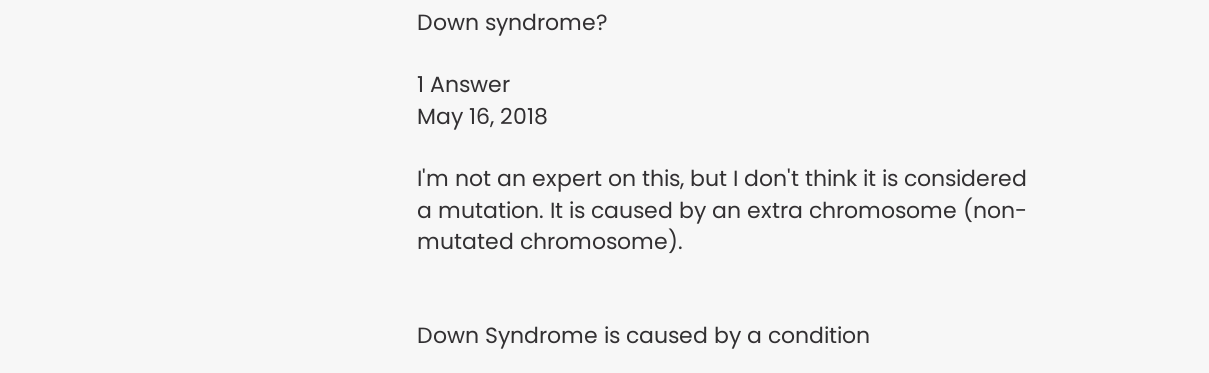Down syndrome?

1 Answer
May 16, 2018

I'm not an expert on this, but I don't think it is considered a mutation. It is caused by an extra chromosome (non-mutated chromosome).


Down Syndrome is caused by a condition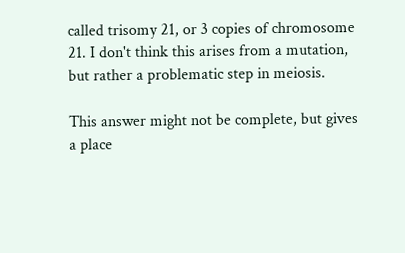called trisomy 21, or 3 copies of chromosome 21. I don't think this arises from a mutation, but rather a problematic step in meiosis.

This answer might not be complete, but gives a place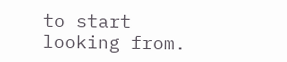to start looking from.